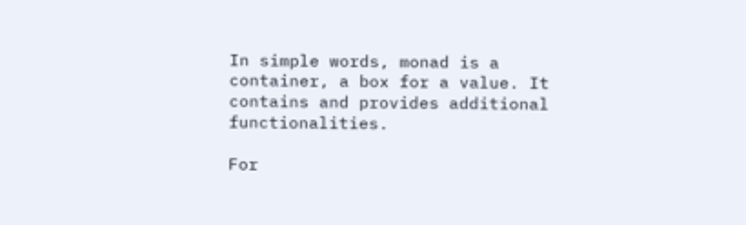In simple words, monad is a container, a box for a value. It contains and provides additional functionalities.

For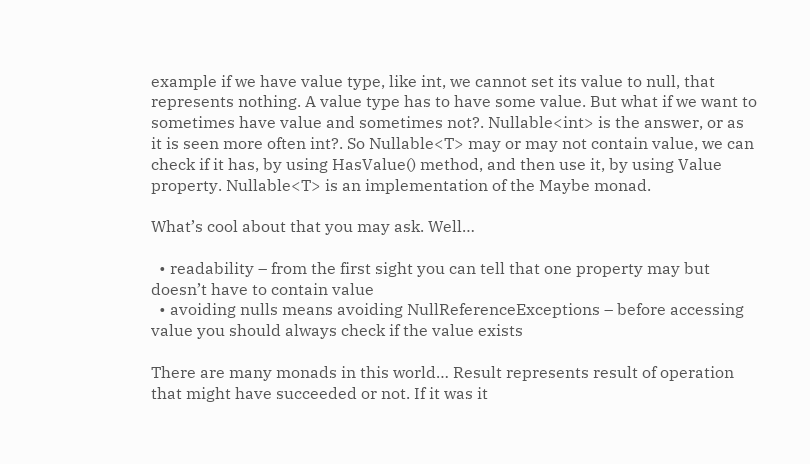example if we have value type, like int, we cannot set its value to null, that represents nothing. A value type has to have some value. But what if we want to sometimes have value and sometimes not?. Nullable<int> is the answer, or as it is seen more often int?. So Nullable<T> may or may not contain value, we can check if it has, by using HasValue() method, and then use it, by using Value property. Nullable<T> is an implementation of the Maybe monad.

What’s cool about that you may ask. Well…

  • readability – from the first sight you can tell that one property may but doesn’t have to contain value
  • avoiding nulls means avoiding NullReferenceExceptions – before accessing value you should always check if the value exists

There are many monads in this world… Result represents result of operation that might have succeeded or not. If it was it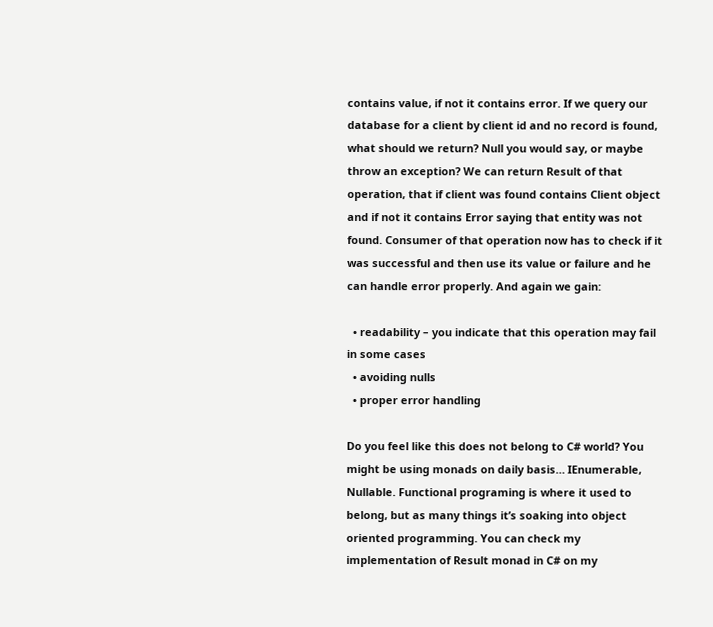contains value, if not it contains error. If we query our database for a client by client id and no record is found, what should we return? Null you would say, or maybe throw an exception? We can return Result of that operation, that if client was found contains Client object and if not it contains Error saying that entity was not found. Consumer of that operation now has to check if it was successful and then use its value or failure and he can handle error properly. And again we gain:

  • readability – you indicate that this operation may fail in some cases
  • avoiding nulls
  • proper error handling

Do you feel like this does not belong to C# world? You might be using monads on daily basis… IEnumerable, Nullable. Functional programing is where it used to belong, but as many things it’s soaking into object oriented programming. You can check my implementation of Result monad in C# on my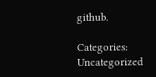github.

Categories: Uncategorized